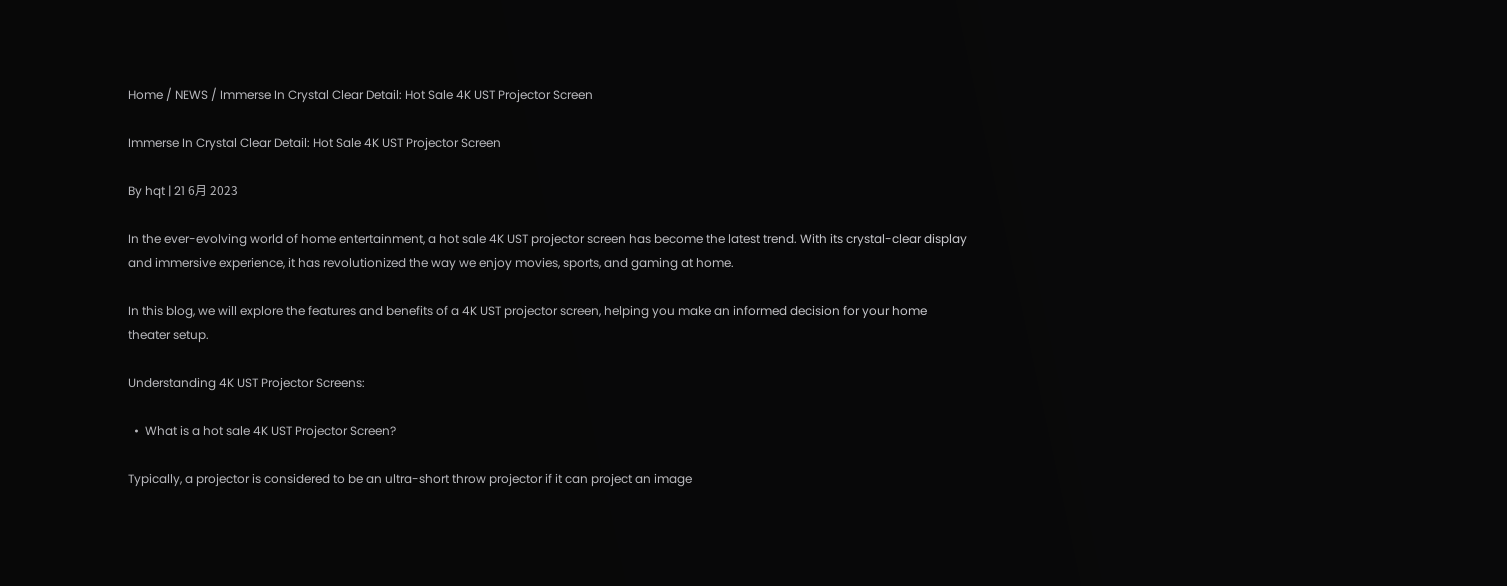Home / NEWS / Immerse In Crystal Clear Detail: Hot Sale 4K UST Projector Screen

Immerse In Crystal Clear Detail: Hot Sale 4K UST Projector Screen

By hqt | 21 6月 2023

In the ever-evolving world of home entertainment, a hot sale 4K UST projector screen has become the latest trend. With its crystal-clear display and immersive experience, it has revolutionized the way we enjoy movies, sports, and gaming at home.

In this blog, we will explore the features and benefits of a 4K UST projector screen, helping you make an informed decision for your home theater setup.

Understanding 4K UST Projector Screens:

  •  What is a hot sale 4K UST Projector Screen?

Typically, a projector is considered to be an ultra-short throw projector if it can project an image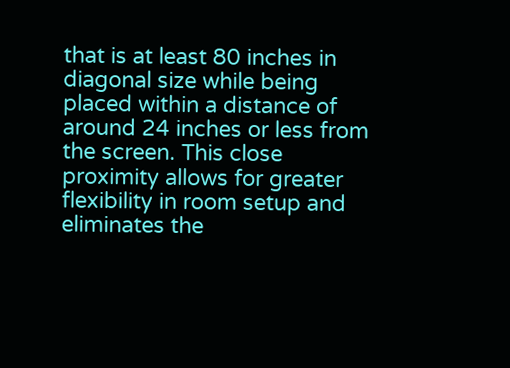that is at least 80 inches in diagonal size while being placed within a distance of around 24 inches or less from the screen. This close proximity allows for greater flexibility in room setup and eliminates the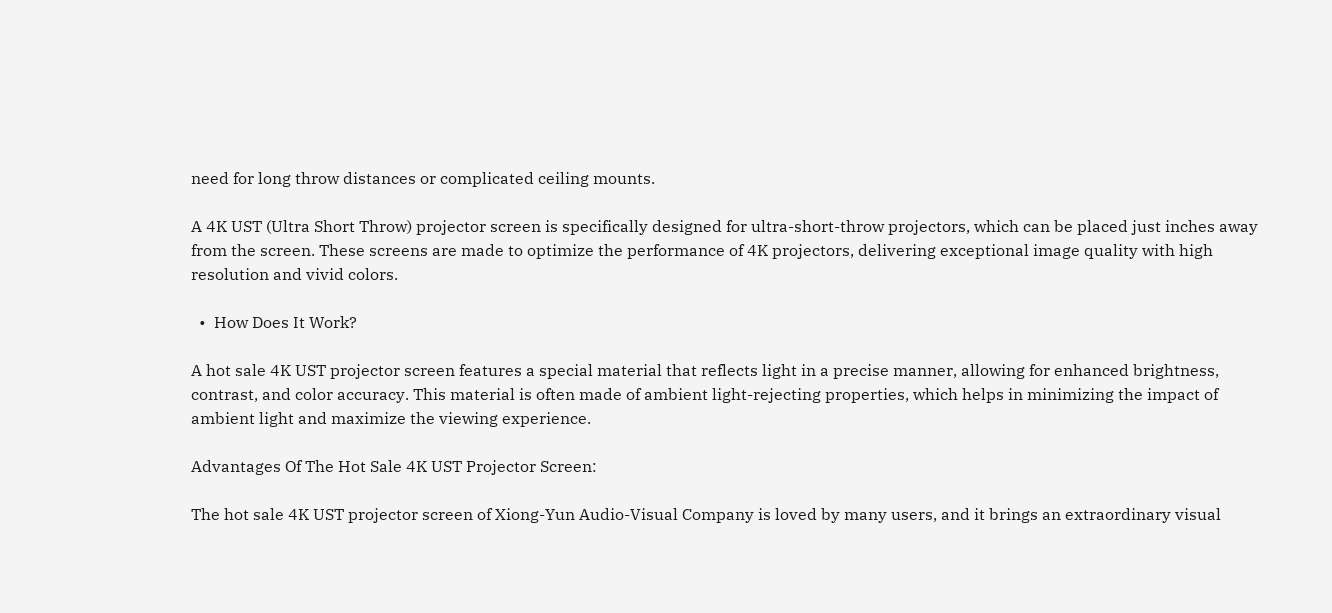need for long throw distances or complicated ceiling mounts.

A 4K UST (Ultra Short Throw) projector screen is specifically designed for ultra-short-throw projectors, which can be placed just inches away from the screen. These screens are made to optimize the performance of 4K projectors, delivering exceptional image quality with high resolution and vivid colors.

  •  How Does It Work?

A hot sale 4K UST projector screen features a special material that reflects light in a precise manner, allowing for enhanced brightness, contrast, and color accuracy. This material is often made of ambient light-rejecting properties, which helps in minimizing the impact of ambient light and maximize the viewing experience.

Advantages Of The Hot Sale 4K UST Projector Screen:

The hot sale 4K UST projector screen of Xiong-Yun Audio-Visual Company is loved by many users, and it brings an extraordinary visual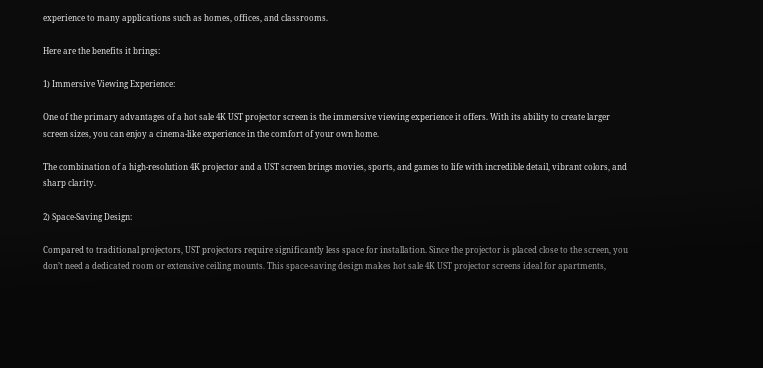experience to many applications such as homes, offices, and classrooms.

Here are the benefits it brings:

1) Immersive Viewing Experience:

One of the primary advantages of a hot sale 4K UST projector screen is the immersive viewing experience it offers. With its ability to create larger screen sizes, you can enjoy a cinema-like experience in the comfort of your own home.

The combination of a high-resolution 4K projector and a UST screen brings movies, sports, and games to life with incredible detail, vibrant colors, and sharp clarity.

2) Space-Saving Design:

Compared to traditional projectors, UST projectors require significantly less space for installation. Since the projector is placed close to the screen, you don’t need a dedicated room or extensive ceiling mounts. This space-saving design makes hot sale 4K UST projector screens ideal for apartments,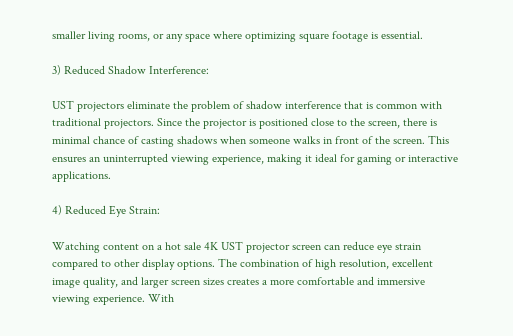smaller living rooms, or any space where optimizing square footage is essential.

3) Reduced Shadow Interference:

UST projectors eliminate the problem of shadow interference that is common with traditional projectors. Since the projector is positioned close to the screen, there is minimal chance of casting shadows when someone walks in front of the screen. This ensures an uninterrupted viewing experience, making it ideal for gaming or interactive applications.

4) Reduced Eye Strain:

Watching content on a hot sale 4K UST projector screen can reduce eye strain compared to other display options. The combination of high resolution, excellent image quality, and larger screen sizes creates a more comfortable and immersive viewing experience. With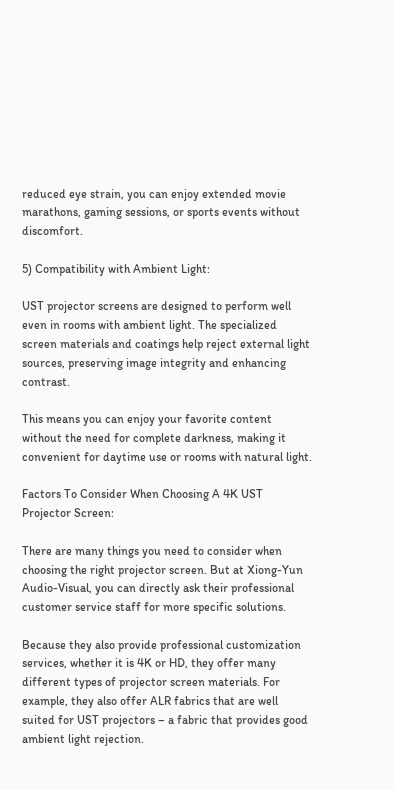reduced eye strain, you can enjoy extended movie marathons, gaming sessions, or sports events without discomfort.

5) Compatibility with Ambient Light:

UST projector screens are designed to perform well even in rooms with ambient light. The specialized screen materials and coatings help reject external light sources, preserving image integrity and enhancing contrast.

This means you can enjoy your favorite content without the need for complete darkness, making it convenient for daytime use or rooms with natural light.

Factors To Consider When Choosing A 4K UST Projector Screen:

There are many things you need to consider when choosing the right projector screen. But at Xiong-Yun Audio-Visual, you can directly ask their professional customer service staff for more specific solutions.

Because they also provide professional customization services, whether it is 4K or HD, they offer many different types of projector screen materials. For example, they also offer ALR fabrics that are well suited for UST projectors – a fabric that provides good ambient light rejection.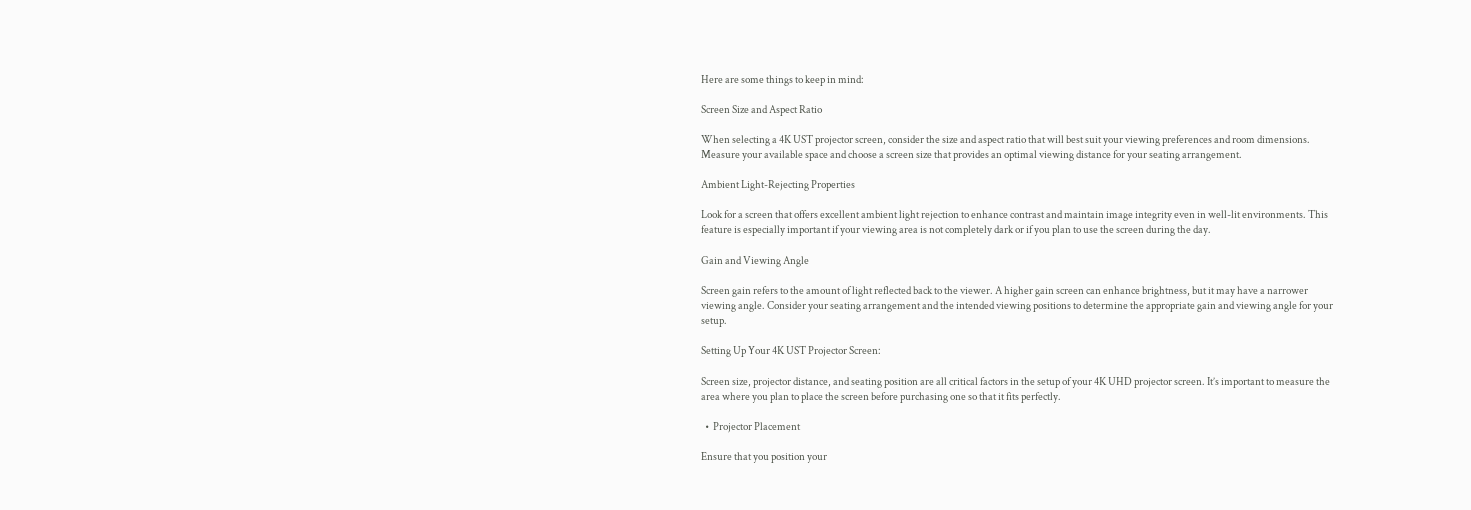Here are some things to keep in mind:

Screen Size and Aspect Ratio

When selecting a 4K UST projector screen, consider the size and aspect ratio that will best suit your viewing preferences and room dimensions. Measure your available space and choose a screen size that provides an optimal viewing distance for your seating arrangement.

Ambient Light-Rejecting Properties

Look for a screen that offers excellent ambient light rejection to enhance contrast and maintain image integrity even in well-lit environments. This feature is especially important if your viewing area is not completely dark or if you plan to use the screen during the day.

Gain and Viewing Angle

Screen gain refers to the amount of light reflected back to the viewer. A higher gain screen can enhance brightness, but it may have a narrower viewing angle. Consider your seating arrangement and the intended viewing positions to determine the appropriate gain and viewing angle for your setup.

Setting Up Your 4K UST Projector Screen:

Screen size, projector distance, and seating position are all critical factors in the setup of your 4K UHD projector screen. It’s important to measure the area where you plan to place the screen before purchasing one so that it fits perfectly.

  •  Projector Placement

Ensure that you position your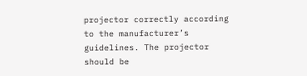projector correctly according to the manufacturer’s guidelines. The projector should be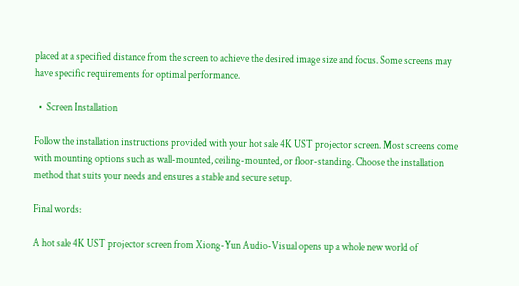placed at a specified distance from the screen to achieve the desired image size and focus. Some screens may have specific requirements for optimal performance.

  •  Screen Installation

Follow the installation instructions provided with your hot sale 4K UST projector screen. Most screens come with mounting options such as wall-mounted, ceiling-mounted, or floor-standing. Choose the installation method that suits your needs and ensures a stable and secure setup.

Final words:

A hot sale 4K UST projector screen from Xiong-Yun Audio-Visual opens up a whole new world of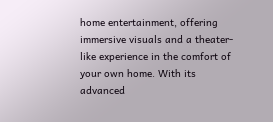home entertainment, offering immersive visuals and a theater-like experience in the comfort of your own home. With its advanced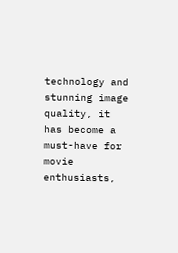technology and stunning image quality, it has become a must-have for movie enthusiasts,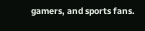gamers, and sports fans.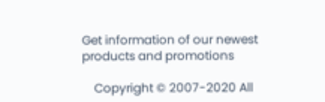Get information of our newest products and promotions

    Copyright © 2007-2020 All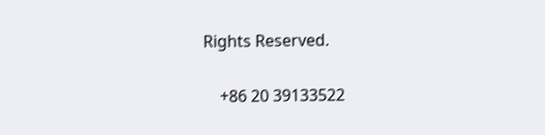Rights Reserved.

    +86 20 39133522